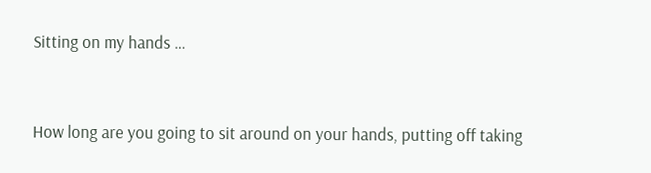Sitting on my hands …


How long are you going to sit around on your hands, putting off taking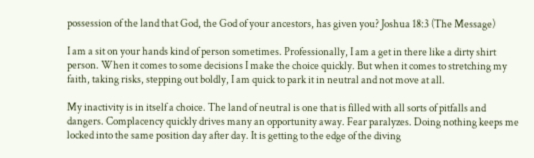possession of the land that God, the God of your ancestors, has given you? Joshua 18:3 (The Message)

I am a sit on your hands kind of person sometimes. Professionally, I am a get in there like a dirty shirt person. When it comes to some decisions I make the choice quickly. But when it comes to stretching my faith, taking risks, stepping out boldly, I am quick to park it in neutral and not move at all.

My inactivity is in itself a choice. The land of neutral is one that is filled with all sorts of pitfalls and dangers. Complacency quickly drives many an opportunity away. Fear paralyzes. Doing nothing keeps me locked into the same position day after day. It is getting to the edge of the diving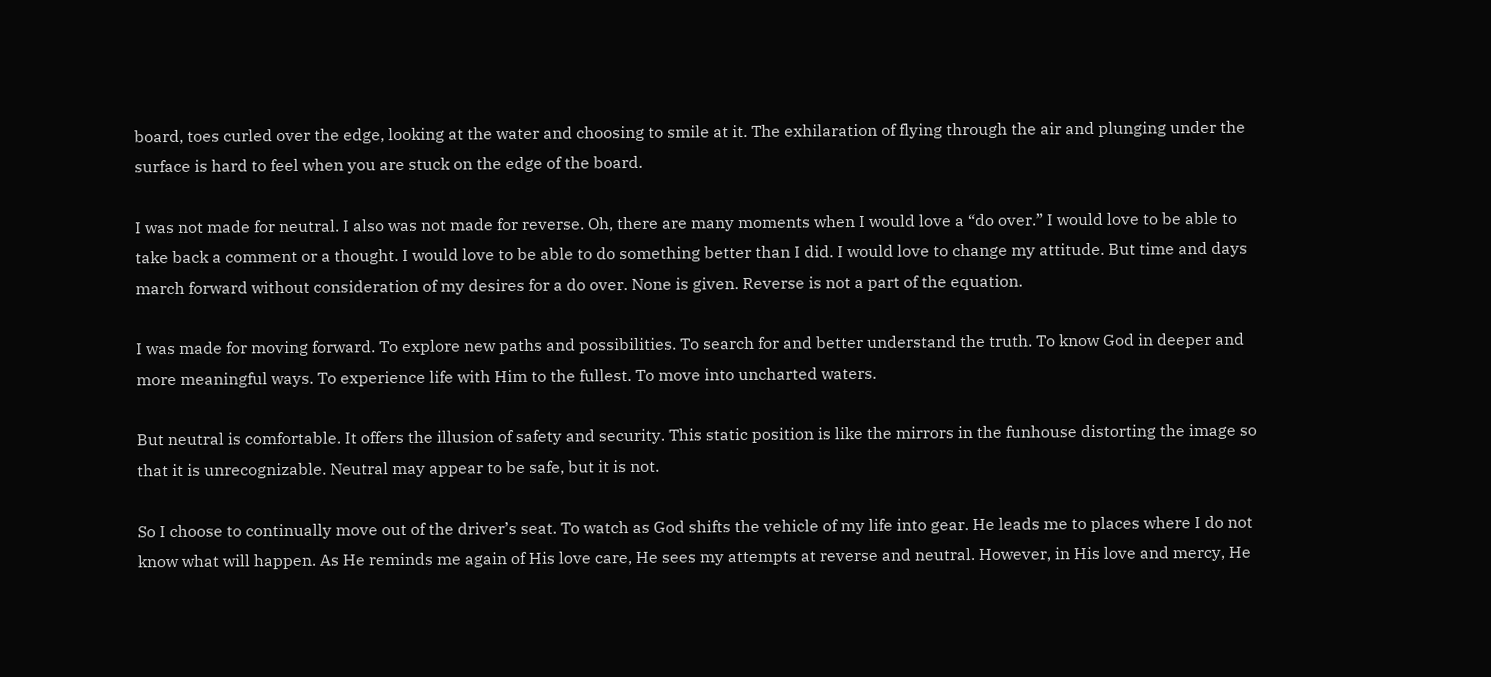board, toes curled over the edge, looking at the water and choosing to smile at it. The exhilaration of flying through the air and plunging under the surface is hard to feel when you are stuck on the edge of the board.

I was not made for neutral. I also was not made for reverse. Oh, there are many moments when I would love a “do over.” I would love to be able to take back a comment or a thought. I would love to be able to do something better than I did. I would love to change my attitude. But time and days march forward without consideration of my desires for a do over. None is given. Reverse is not a part of the equation.

I was made for moving forward. To explore new paths and possibilities. To search for and better understand the truth. To know God in deeper and more meaningful ways. To experience life with Him to the fullest. To move into uncharted waters.

But neutral is comfortable. It offers the illusion of safety and security. This static position is like the mirrors in the funhouse distorting the image so that it is unrecognizable. Neutral may appear to be safe, but it is not.

So I choose to continually move out of the driver’s seat. To watch as God shifts the vehicle of my life into gear. He leads me to places where I do not know what will happen. As He reminds me again of His love care, He sees my attempts at reverse and neutral. However, in His love and mercy, He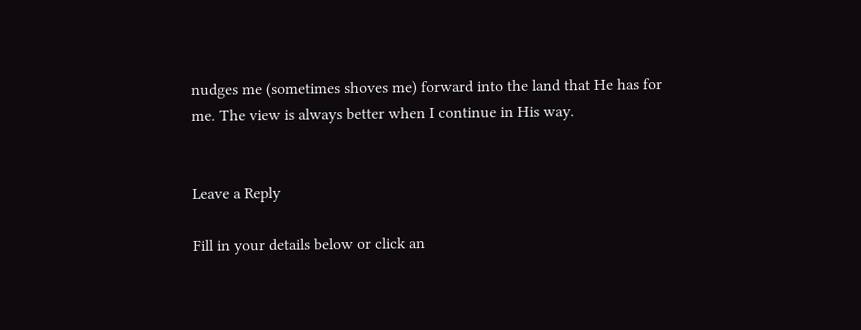nudges me (sometimes shoves me) forward into the land that He has for me. The view is always better when I continue in His way.


Leave a Reply

Fill in your details below or click an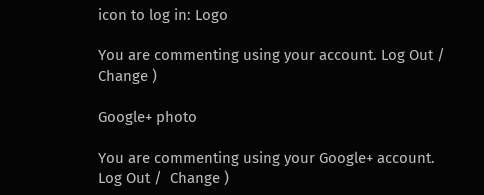icon to log in: Logo

You are commenting using your account. Log Out /  Change )

Google+ photo

You are commenting using your Google+ account. Log Out /  Change )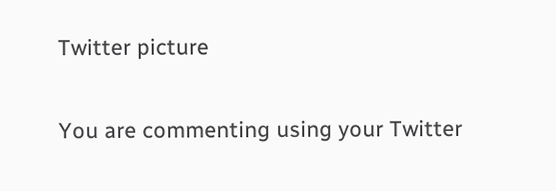Twitter picture

You are commenting using your Twitter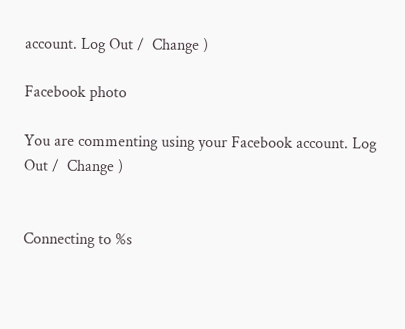account. Log Out /  Change )

Facebook photo

You are commenting using your Facebook account. Log Out /  Change )


Connecting to %s